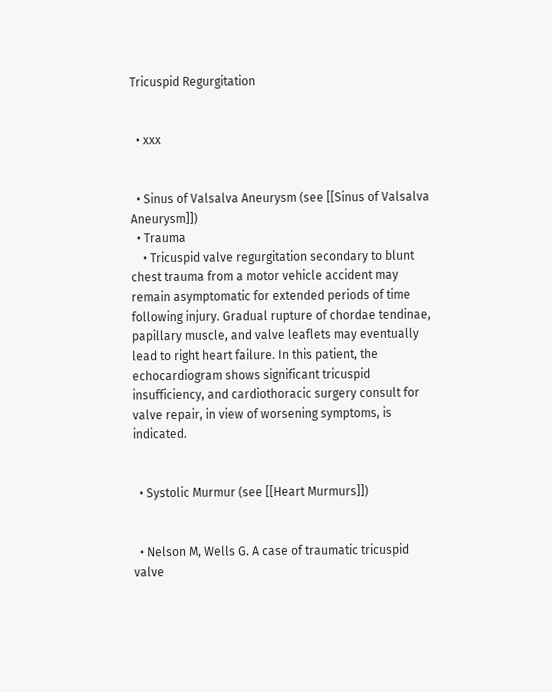Tricuspid Regurgitation


  • xxx


  • Sinus of Valsalva Aneurysm (see [[Sinus of Valsalva Aneurysm]])
  • Trauma
    • Tricuspid valve regurgitation secondary to blunt chest trauma from a motor vehicle accident may remain asymptomatic for extended periods of time following injury. Gradual rupture of chordae tendinae, papillary muscle, and valve leaflets may eventually lead to right heart failure. In this patient, the echocardiogram shows significant tricuspid insufficiency, and cardiothoracic surgery consult for valve repair, in view of worsening symptoms, is indicated.


  • Systolic Murmur (see [[Heart Murmurs]])


  • Nelson M, Wells G. A case of traumatic tricuspid valve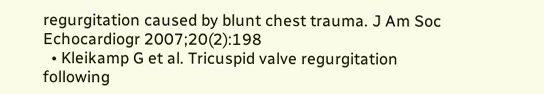regurgitation caused by blunt chest trauma. J Am Soc Echocardiogr 2007;20(2):198
  • Kleikamp G et al. Tricuspid valve regurgitation following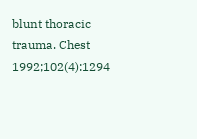blunt thoracic trauma. Chest 1992;102(4):1294